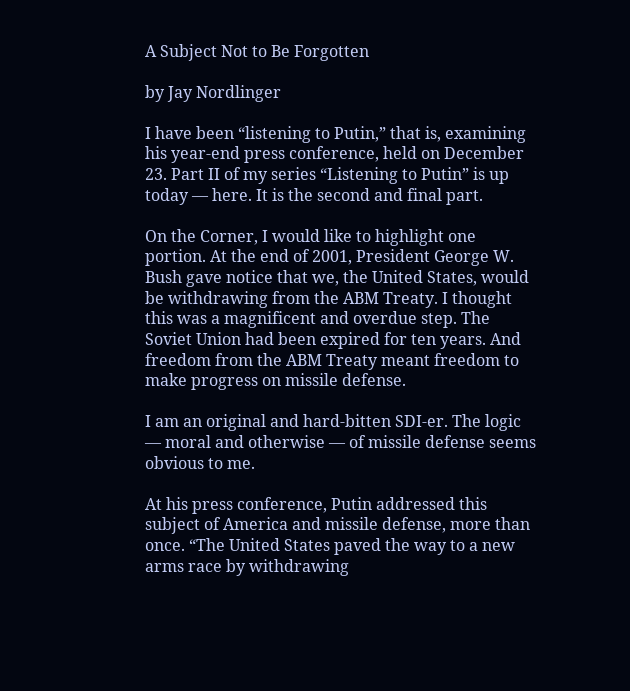A Subject Not to Be Forgotten

by Jay Nordlinger

I have been “listening to Putin,” that is, examining his year-end press conference, held on December 23. Part II of my series “Listening to Putin” is up today — here. It is the second and final part.

On the Corner, I would like to highlight one portion. At the end of 2001, President George W. Bush gave notice that we, the United States, would be withdrawing from the ABM Treaty. I thought this was a magnificent and overdue step. The Soviet Union had been expired for ten years. And freedom from the ABM Treaty meant freedom to make progress on missile defense.

I am an original and hard-bitten SDI-er. The logic — moral and otherwise — of missile defense seems obvious to me.

At his press conference, Putin addressed this subject of America and missile defense, more than once. “The United States paved the way to a new arms race by withdrawing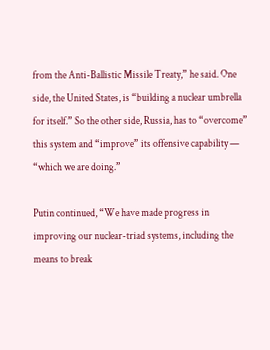from the Anti-Ballistic Missile Treaty,” he said. One side, the United States, is “building a nuclear umbrella for itself.” So the other side, Russia, has to “overcome” this system and “improve” its offensive capability — “which we are doing.”

Putin continued, “We have made progress in improving our nuclear-triad systems, including the means to break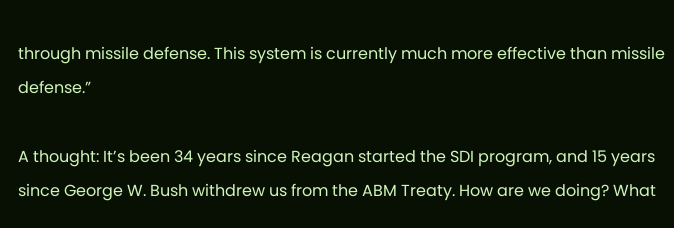through missile defense. This system is currently much more effective than missile defense.”

A thought: It’s been 34 years since Reagan started the SDI program, and 15 years since George W. Bush withdrew us from the ABM Treaty. How are we doing? What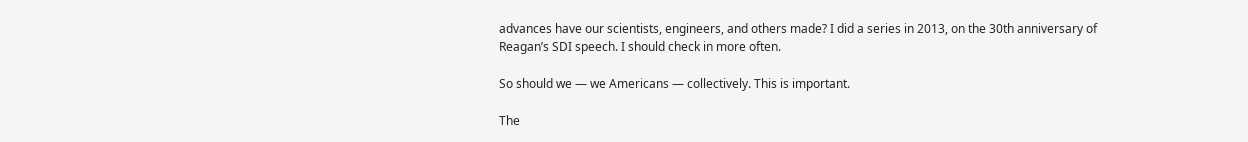advances have our scientists, engineers, and others made? I did a series in 2013, on the 30th anniversary of Reagan’s SDI speech. I should check in more often.

So should we — we Americans — collectively. This is important.

The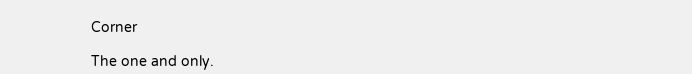Corner

The one and only.